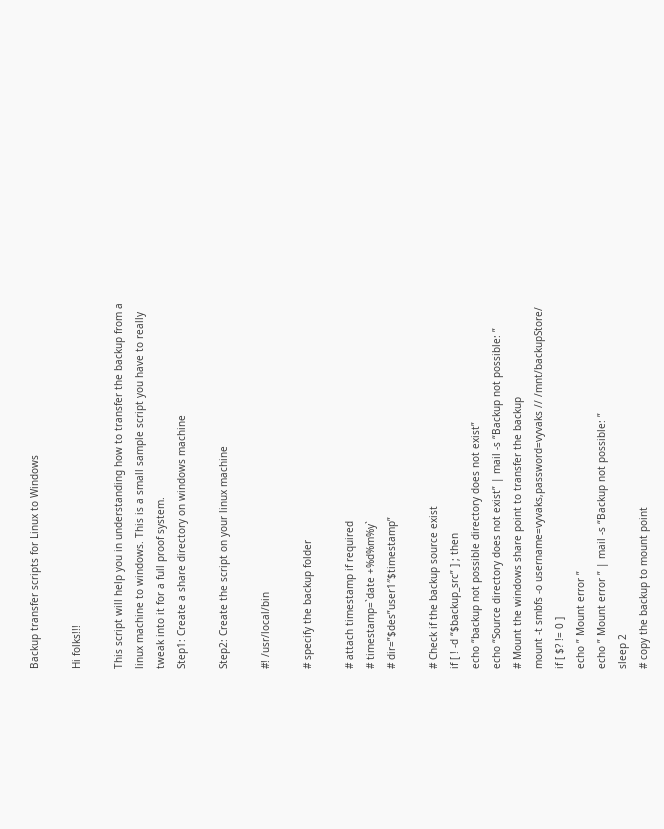Backup transfer scripts for Linux to Windows

Hi folks!!!

This script will help you in understanding how to transfer the backup from a linux machine to windows. This is a small sample script you have to really tweak into it for a full proof system.
Step1: Create a share directory on windows machine

Step2: Create the script on your linux machine

#! /usr/local/bin

# specify the backup folder

# attach timestamp if required
# timestamp=`date +%d%m%y`
# dir=”$des”user1″$timestamp”

# Check if the backup source exist
if [ ! -d “$backup_src” ] ; then
echo “backup not possible directory does not exist”
echo “Source directory does not exist” | mail -s “Backup not possible: ”
# Mount the windows share point to transfer the backup
mount -t smbfs -o username=vyvaks,password=vyvaks // /mnt/backupStore/
if [ $? != 0 ]
echo ” Mount error ”
echo ” Mount error ” | mail -s “Backup not possible: ”
sleep 2
# copy the backup to mount point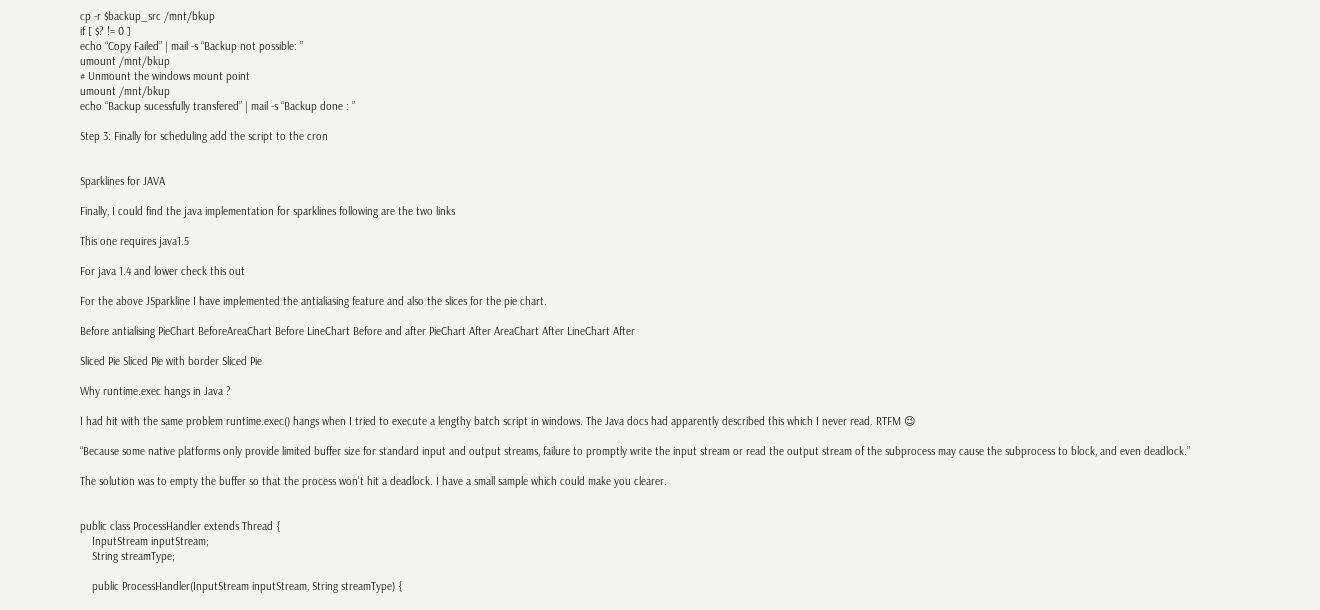cp -r $backup_src /mnt/bkup
if [ $? != 0 ]
echo “Copy Failed” | mail -s “Backup not possible: ”
umount /mnt/bkup
# Unmount the windows mount point
umount /mnt/bkup
echo “Backup sucessfully transfered” | mail -s “Backup done : ”

Step 3: Finally for scheduling add the script to the cron


Sparklines for JAVA

Finally, I could find the java implementation for sparklines following are the two links

This one requires java1.5

For java 1.4 and lower check this out

For the above JSparkline I have implemented the antialiasing feature and also the slices for the pie chart.

Before antialising PieChart BeforeAreaChart Before LineChart Before and after PieChart After AreaChart After LineChart After

Sliced Pie Sliced Pie with border Sliced Pie

Why runtime.exec hangs in Java ?

I had hit with the same problem runtime.exec() hangs when I tried to execute a lengthy batch script in windows. The Java docs had apparently described this which I never read. RTFM 😉

“Because some native platforms only provide limited buffer size for standard input and output streams, failure to promptly write the input stream or read the output stream of the subprocess may cause the subprocess to block, and even deadlock.”

The solution was to empty the buffer so that the process won’t hit a deadlock. I have a small sample which could make you clearer.


public class ProcessHandler extends Thread {
    InputStream inputStream;
    String streamType;

    public ProcessHandler(InputStream inputStream, String streamType) {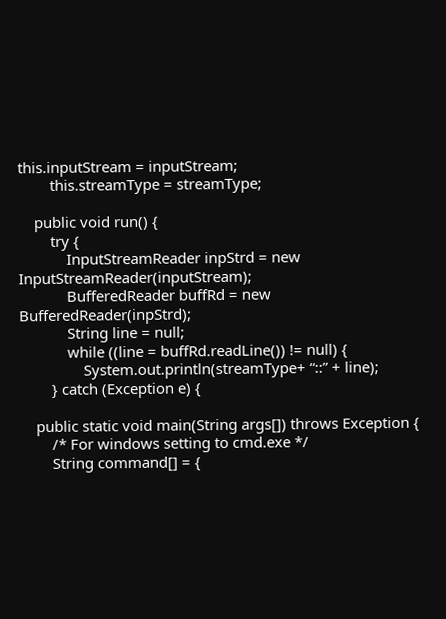this.inputStream = inputStream;
        this.streamType = streamType;

    public void run() {
        try {
            InputStreamReader inpStrd = new InputStreamReader(inputStream);
            BufferedReader buffRd = new BufferedReader(inpStrd);
            String line = null;
            while ((line = buffRd.readLine()) != null) {
                System.out.println(streamType+ “::” + line);
        } catch (Exception e) {

    public static void main(String args[]) throws Exception {
        /* For windows setting to cmd.exe */
        String command[] = {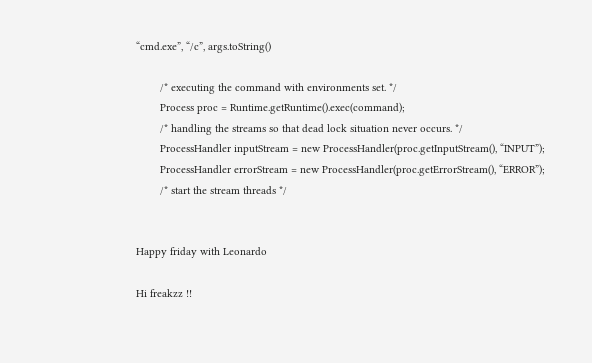“cmd.exe”, “/c”, args.toString()

        /* executing the command with environments set. */
        Process proc = Runtime.getRuntime().exec(command);
        /* handling the streams so that dead lock situation never occurs. */
        ProcessHandler inputStream = new ProcessHandler(proc.getInputStream(), “INPUT”);
        ProcessHandler errorStream = new ProcessHandler(proc.getErrorStream(), “ERROR”);
        /* start the stream threads */


Happy friday with Leonardo

Hi freakzz !!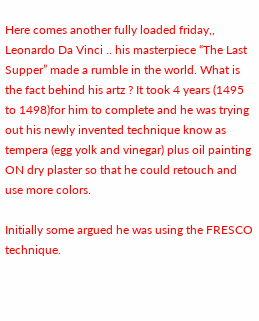Here comes another fully loaded friday,,
Leonardo Da Vinci .. his masterpiece “The Last Supper” made a rumble in the world. What is the fact behind his artz ? It took 4 years (1495 to 1498)for him to complete and he was trying out his newly invented technique know as tempera (egg yolk and vinegar) plus oil painting ON dry plaster so that he could retouch and use more colors.

Initially some argued he was using the FRESCO technique.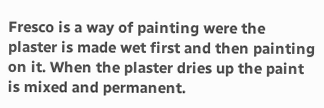Fresco is a way of painting were the plaster is made wet first and then painting on it. When the plaster dries up the paint is mixed and permanent.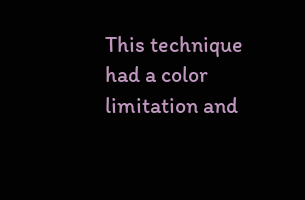This technique had a color limitation and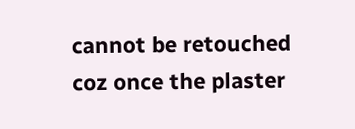cannot be retouched coz once the plaster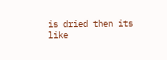is dried then its like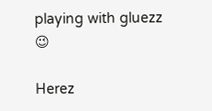playing with gluezz 😉

Herez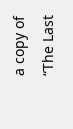a copy of “The Last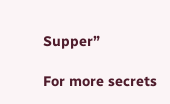Supper”

For more secrets